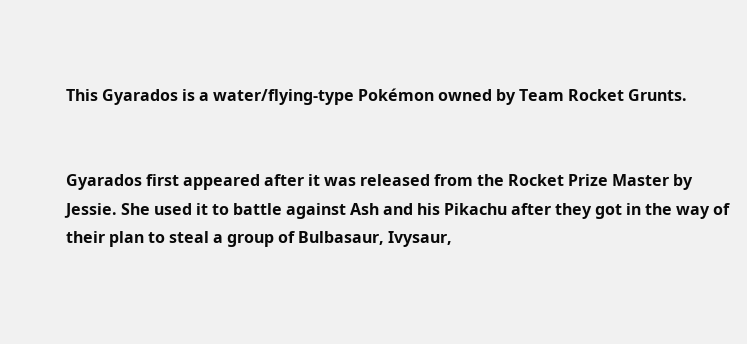This Gyarados is a water/flying-type Pokémon owned by Team Rocket Grunts.


Gyarados first appeared after it was released from the Rocket Prize Master by Jessie. She used it to battle against Ash and his Pikachu after they got in the way of their plan to steal a group of Bulbasaur, Ivysaur,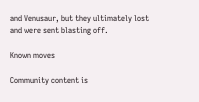and Venusaur, but they ultimately lost and were sent blasting off.

Known moves

Community content is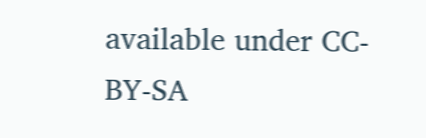available under CC-BY-SA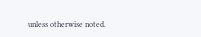unless otherwise noted.